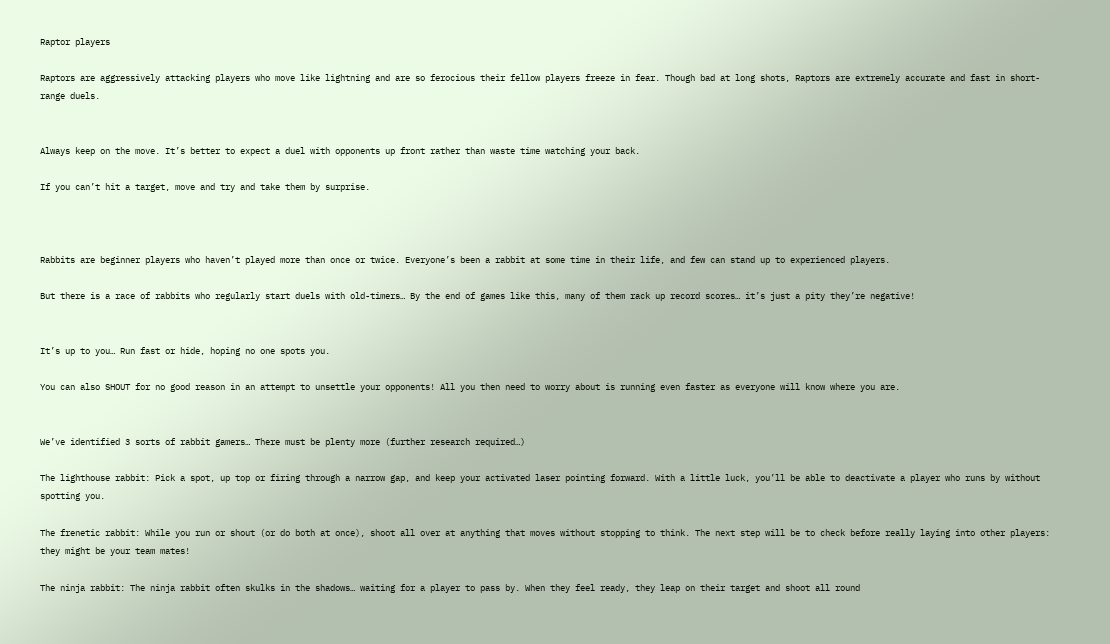Raptor players

Raptors are aggressively attacking players who move like lightning and are so ferocious their fellow players freeze in fear. Though bad at long shots, Raptors are extremely accurate and fast in short-range duels.


Always keep on the move. It’s better to expect a duel with opponents up front rather than waste time watching your back.

If you can’t hit a target, move and try and take them by surprise.



Rabbits are beginner players who haven’t played more than once or twice. Everyone’s been a rabbit at some time in their life, and few can stand up to experienced players.

But there is a race of rabbits who regularly start duels with old-timers… By the end of games like this, many of them rack up record scores… it’s just a pity they’re negative!


It’s up to you… Run fast or hide, hoping no one spots you.

You can also SHOUT for no good reason in an attempt to unsettle your opponents! All you then need to worry about is running even faster as everyone will know where you are.


We’ve identified 3 sorts of rabbit gamers… There must be plenty more (further research required…)

The lighthouse rabbit: Pick a spot, up top or firing through a narrow gap, and keep your activated laser pointing forward. With a little luck, you’ll be able to deactivate a player who runs by without spotting you.

The frenetic rabbit: While you run or shout (or do both at once), shoot all over at anything that moves without stopping to think. The next step will be to check before really laying into other players: they might be your team mates!

The ninja rabbit: The ninja rabbit often skulks in the shadows… waiting for a player to pass by. When they feel ready, they leap on their target and shoot all round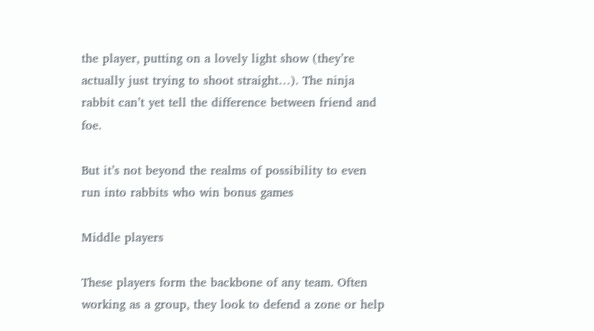the player, putting on a lovely light show (they’re actually just trying to shoot straight…). The ninja rabbit can’t yet tell the difference between friend and foe.

But it’s not beyond the realms of possibility to even run into rabbits who win bonus games

Middle players

These players form the backbone of any team. Often working as a group, they look to defend a zone or help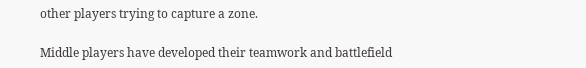other players trying to capture a zone.

Middle players have developed their teamwork and battlefield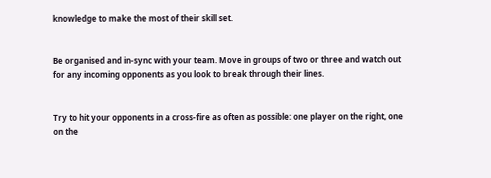knowledge to make the most of their skill set.


Be organised and in-sync with your team. Move in groups of two or three and watch out for any incoming opponents as you look to break through their lines.


Try to hit your opponents in a cross-fire as often as possible: one player on the right, one on the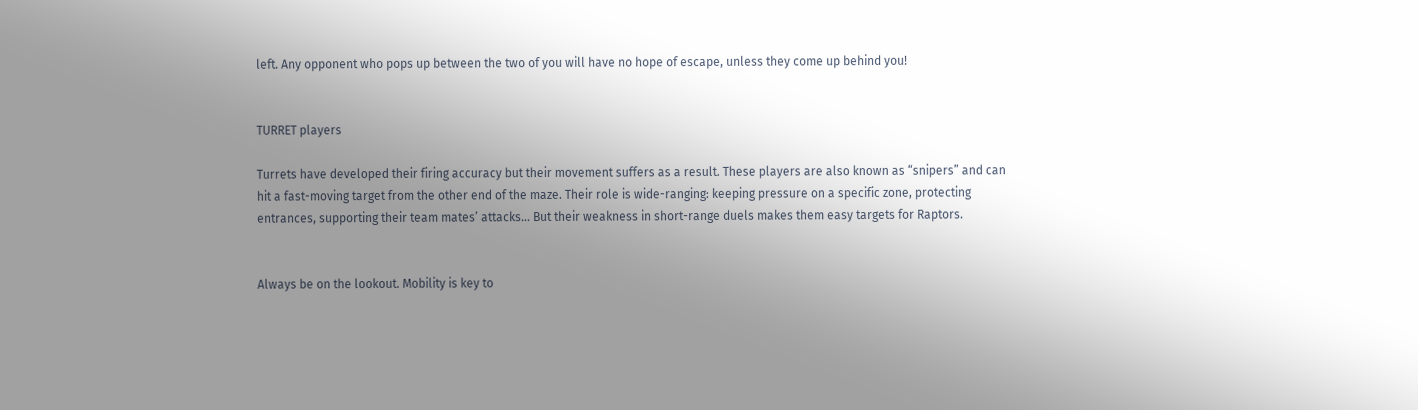left. Any opponent who pops up between the two of you will have no hope of escape, unless they come up behind you!


TURRET players

Turrets have developed their firing accuracy but their movement suffers as a result. These players are also known as “snipers” and can hit a fast-moving target from the other end of the maze. Their role is wide-ranging: keeping pressure on a specific zone, protecting entrances, supporting their team mates’ attacks… But their weakness in short-range duels makes them easy targets for Raptors.


Always be on the lookout. Mobility is key to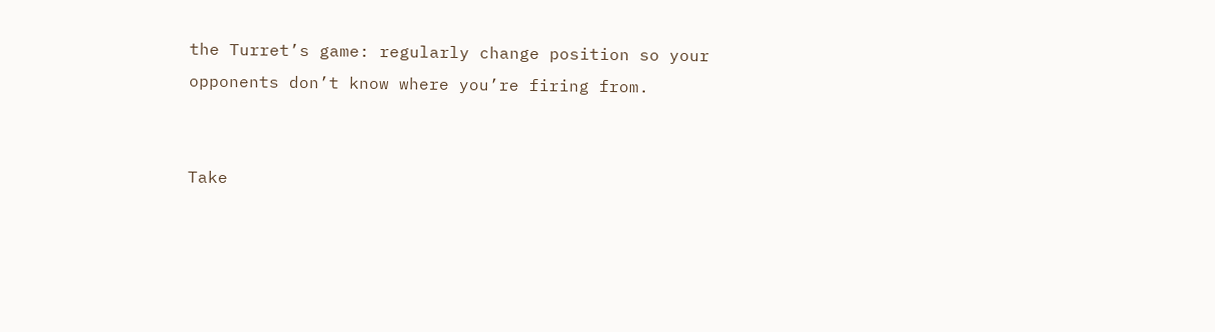the Turret’s game: regularly change position so your opponents don’t know where you’re firing from.


Take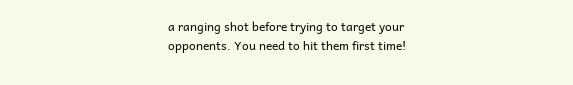a ranging shot before trying to target your opponents. You need to hit them first time!